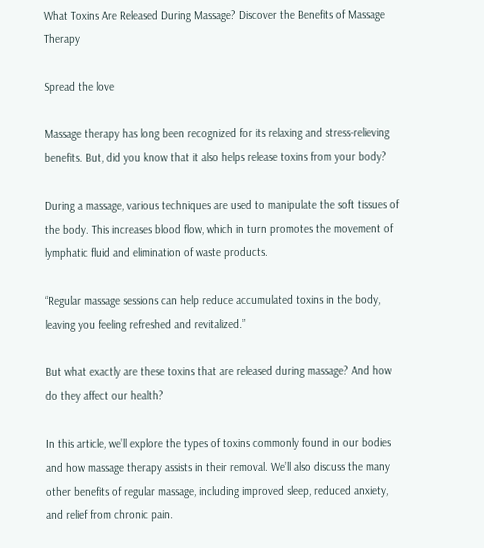What Toxins Are Released During Massage? Discover the Benefits of Massage Therapy

Spread the love

Massage therapy has long been recognized for its relaxing and stress-relieving benefits. But, did you know that it also helps release toxins from your body?

During a massage, various techniques are used to manipulate the soft tissues of the body. This increases blood flow, which in turn promotes the movement of lymphatic fluid and elimination of waste products.

“Regular massage sessions can help reduce accumulated toxins in the body, leaving you feeling refreshed and revitalized.”

But what exactly are these toxins that are released during massage? And how do they affect our health?

In this article, we’ll explore the types of toxins commonly found in our bodies and how massage therapy assists in their removal. We’ll also discuss the many other benefits of regular massage, including improved sleep, reduced anxiety, and relief from chronic pain.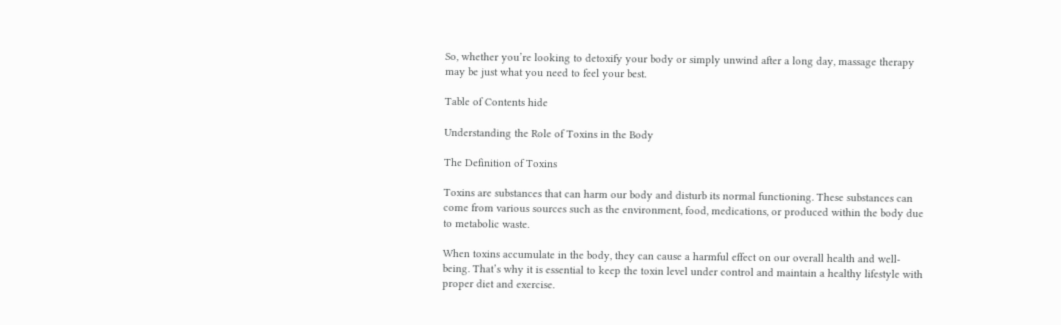So, whether you’re looking to detoxify your body or simply unwind after a long day, massage therapy may be just what you need to feel your best.

Table of Contents hide

Understanding the Role of Toxins in the Body

The Definition of Toxins

Toxins are substances that can harm our body and disturb its normal functioning. These substances can come from various sources such as the environment, food, medications, or produced within the body due to metabolic waste.

When toxins accumulate in the body, they can cause a harmful effect on our overall health and well-being. That’s why it is essential to keep the toxin level under control and maintain a healthy lifestyle with proper diet and exercise.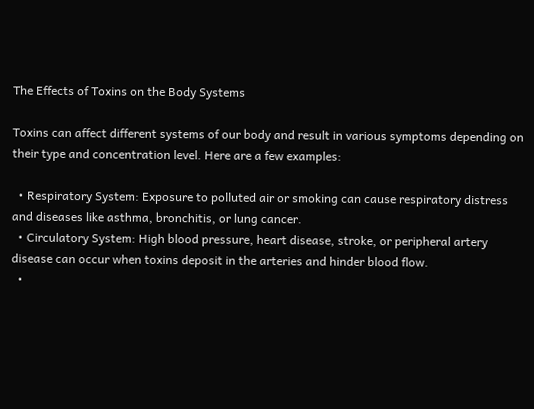The Effects of Toxins on the Body Systems

Toxins can affect different systems of our body and result in various symptoms depending on their type and concentration level. Here are a few examples:

  • Respiratory System: Exposure to polluted air or smoking can cause respiratory distress and diseases like asthma, bronchitis, or lung cancer.
  • Circulatory System: High blood pressure, heart disease, stroke, or peripheral artery disease can occur when toxins deposit in the arteries and hinder blood flow.
  •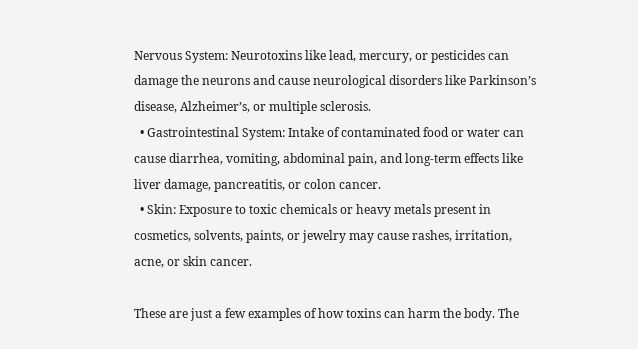Nervous System: Neurotoxins like lead, mercury, or pesticides can damage the neurons and cause neurological disorders like Parkinson’s disease, Alzheimer’s, or multiple sclerosis.
  • Gastrointestinal System: Intake of contaminated food or water can cause diarrhea, vomiting, abdominal pain, and long-term effects like liver damage, pancreatitis, or colon cancer.
  • Skin: Exposure to toxic chemicals or heavy metals present in cosmetics, solvents, paints, or jewelry may cause rashes, irritation, acne, or skin cancer.

These are just a few examples of how toxins can harm the body. The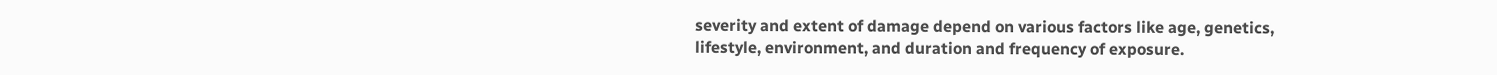severity and extent of damage depend on various factors like age, genetics, lifestyle, environment, and duration and frequency of exposure.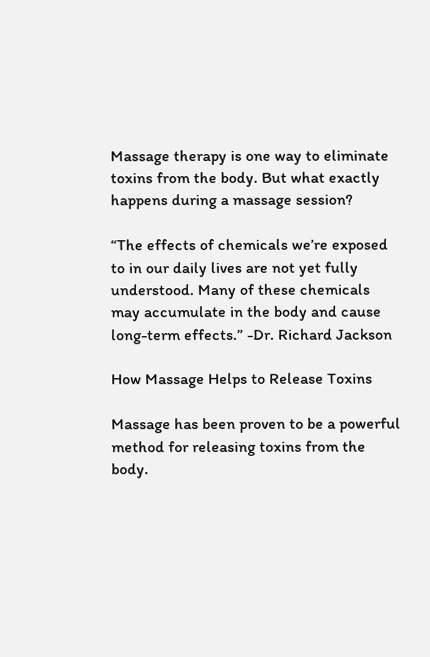Massage therapy is one way to eliminate toxins from the body. But what exactly happens during a massage session?

“The effects of chemicals we’re exposed to in our daily lives are not yet fully understood. Many of these chemicals may accumulate in the body and cause long-term effects.” -Dr. Richard Jackson

How Massage Helps to Release Toxins

Massage has been proven to be a powerful method for releasing toxins from the body.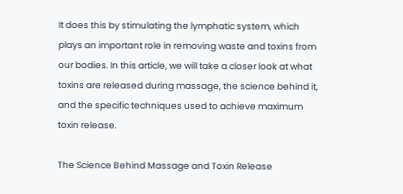It does this by stimulating the lymphatic system, which plays an important role in removing waste and toxins from our bodies. In this article, we will take a closer look at what toxins are released during massage, the science behind it, and the specific techniques used to achieve maximum toxin release.

The Science Behind Massage and Toxin Release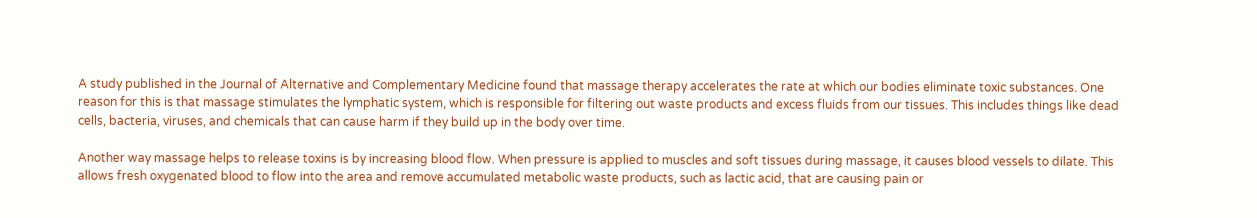A study published in the Journal of Alternative and Complementary Medicine found that massage therapy accelerates the rate at which our bodies eliminate toxic substances. One reason for this is that massage stimulates the lymphatic system, which is responsible for filtering out waste products and excess fluids from our tissues. This includes things like dead cells, bacteria, viruses, and chemicals that can cause harm if they build up in the body over time.

Another way massage helps to release toxins is by increasing blood flow. When pressure is applied to muscles and soft tissues during massage, it causes blood vessels to dilate. This allows fresh oxygenated blood to flow into the area and remove accumulated metabolic waste products, such as lactic acid, that are causing pain or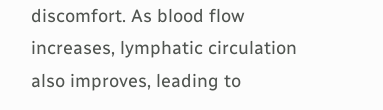discomfort. As blood flow increases, lymphatic circulation also improves, leading to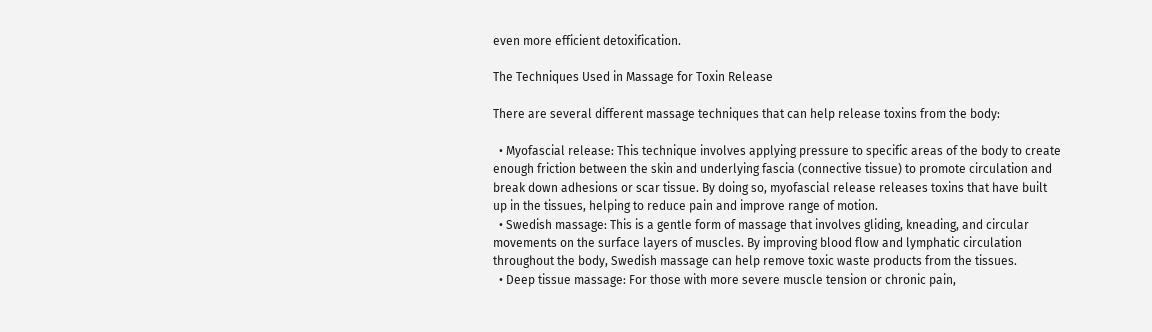even more efficient detoxification.

The Techniques Used in Massage for Toxin Release

There are several different massage techniques that can help release toxins from the body:

  • Myofascial release: This technique involves applying pressure to specific areas of the body to create enough friction between the skin and underlying fascia (connective tissue) to promote circulation and break down adhesions or scar tissue. By doing so, myofascial release releases toxins that have built up in the tissues, helping to reduce pain and improve range of motion.
  • Swedish massage: This is a gentle form of massage that involves gliding, kneading, and circular movements on the surface layers of muscles. By improving blood flow and lymphatic circulation throughout the body, Swedish massage can help remove toxic waste products from the tissues.
  • Deep tissue massage: For those with more severe muscle tension or chronic pain,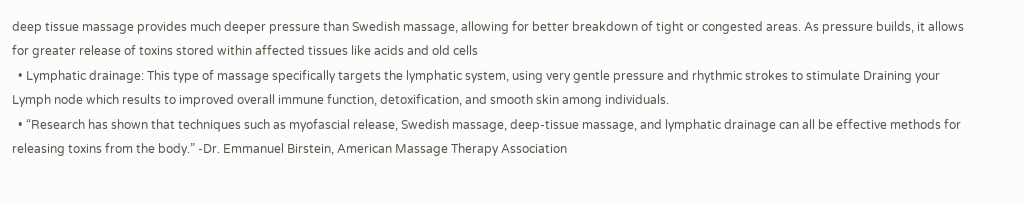deep tissue massage provides much deeper pressure than Swedish massage, allowing for better breakdown of tight or congested areas. As pressure builds, it allows for greater release of toxins stored within affected tissues like acids and old cells
  • Lymphatic drainage: This type of massage specifically targets the lymphatic system, using very gentle pressure and rhythmic strokes to stimulate Draining your Lymph node which results to improved overall immune function, detoxification, and smooth skin among individuals.
  • “Research has shown that techniques such as myofascial release, Swedish massage, deep-tissue massage, and lymphatic drainage can all be effective methods for releasing toxins from the body.” -Dr. Emmanuel Birstein, American Massage Therapy Association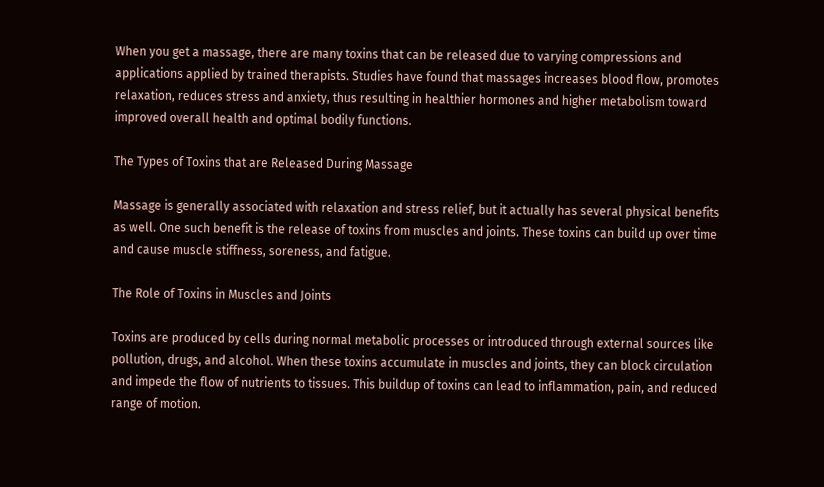When you get a massage, there are many toxins that can be released due to varying compressions and applications applied by trained therapists. Studies have found that massages increases blood flow, promotes relaxation, reduces stress and anxiety, thus resulting in healthier hormones and higher metabolism toward improved overall health and optimal bodily functions.

The Types of Toxins that are Released During Massage

Massage is generally associated with relaxation and stress relief, but it actually has several physical benefits as well. One such benefit is the release of toxins from muscles and joints. These toxins can build up over time and cause muscle stiffness, soreness, and fatigue.

The Role of Toxins in Muscles and Joints

Toxins are produced by cells during normal metabolic processes or introduced through external sources like pollution, drugs, and alcohol. When these toxins accumulate in muscles and joints, they can block circulation and impede the flow of nutrients to tissues. This buildup of toxins can lead to inflammation, pain, and reduced range of motion.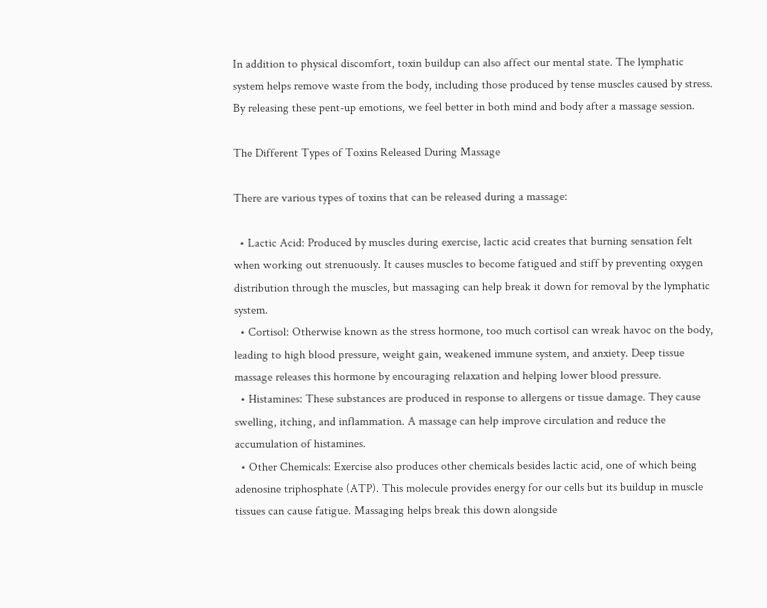In addition to physical discomfort, toxin buildup can also affect our mental state. The lymphatic system helps remove waste from the body, including those produced by tense muscles caused by stress. By releasing these pent-up emotions, we feel better in both mind and body after a massage session.

The Different Types of Toxins Released During Massage

There are various types of toxins that can be released during a massage:

  • Lactic Acid: Produced by muscles during exercise, lactic acid creates that burning sensation felt when working out strenuously. It causes muscles to become fatigued and stiff by preventing oxygen distribution through the muscles, but massaging can help break it down for removal by the lymphatic system.
  • Cortisol: Otherwise known as the stress hormone, too much cortisol can wreak havoc on the body, leading to high blood pressure, weight gain, weakened immune system, and anxiety. Deep tissue massage releases this hormone by encouraging relaxation and helping lower blood pressure.
  • Histamines: These substances are produced in response to allergens or tissue damage. They cause swelling, itching, and inflammation. A massage can help improve circulation and reduce the accumulation of histamines.
  • Other Chemicals: Exercise also produces other chemicals besides lactic acid, one of which being adenosine triphosphate (ATP). This molecule provides energy for our cells but its buildup in muscle tissues can cause fatigue. Massaging helps break this down alongside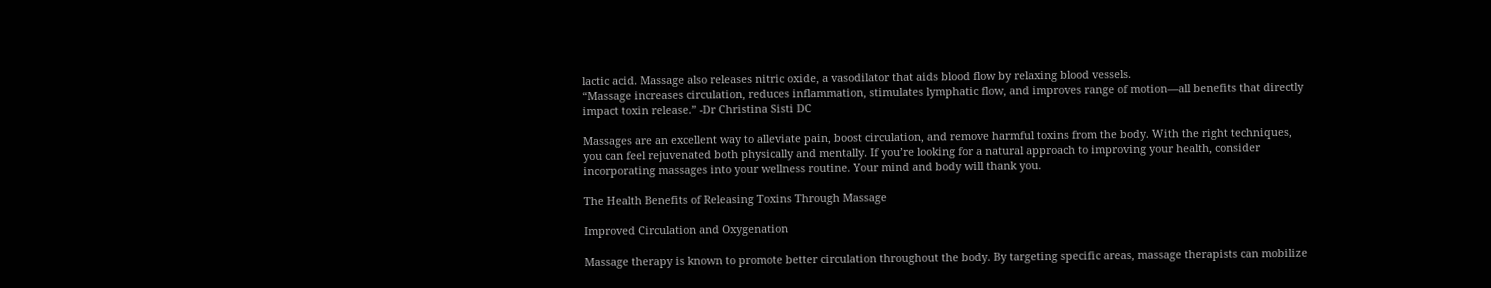lactic acid. Massage also releases nitric oxide, a vasodilator that aids blood flow by relaxing blood vessels.
“Massage increases circulation, reduces inflammation, stimulates lymphatic flow, and improves range of motion—all benefits that directly impact toxin release.” -Dr Christina Sisti DC

Massages are an excellent way to alleviate pain, boost circulation, and remove harmful toxins from the body. With the right techniques, you can feel rejuvenated both physically and mentally. If you’re looking for a natural approach to improving your health, consider incorporating massages into your wellness routine. Your mind and body will thank you.

The Health Benefits of Releasing Toxins Through Massage

Improved Circulation and Oxygenation

Massage therapy is known to promote better circulation throughout the body. By targeting specific areas, massage therapists can mobilize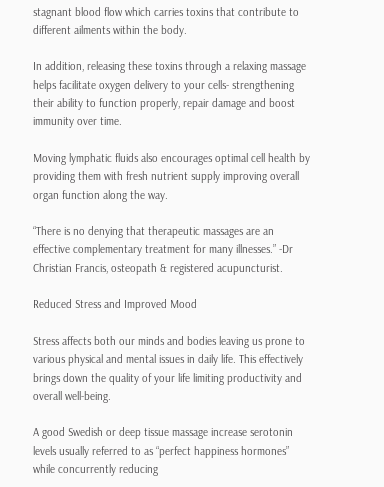stagnant blood flow which carries toxins that contribute to different ailments within the body.

In addition, releasing these toxins through a relaxing massage helps facilitate oxygen delivery to your cells- strengthening their ability to function properly, repair damage and boost immunity over time.

Moving lymphatic fluids also encourages optimal cell health by providing them with fresh nutrient supply improving overall organ function along the way.

“There is no denying that therapeutic massages are an effective complementary treatment for many illnesses.” -Dr Christian Francis, osteopath & registered acupuncturist.

Reduced Stress and Improved Mood

Stress affects both our minds and bodies leaving us prone to various physical and mental issues in daily life. This effectively brings down the quality of your life limiting productivity and overall well-being.

A good Swedish or deep tissue massage increase serotonin levels usually referred to as “perfect happiness hormones” while concurrently reducing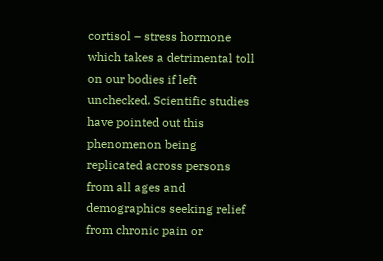cortisol – stress hormone which takes a detrimental toll on our bodies if left unchecked. Scientific studies have pointed out this phenomenon being replicated across persons from all ages and demographics seeking relief from chronic pain or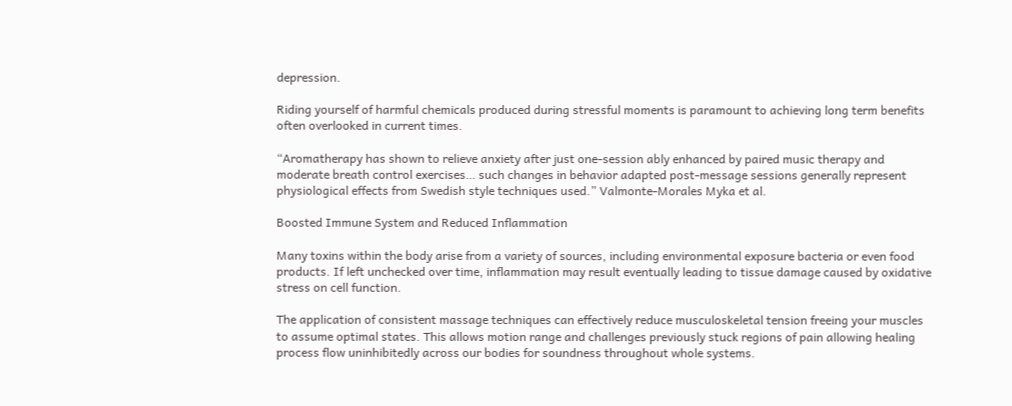depression.

Riding yourself of harmful chemicals produced during stressful moments is paramount to achieving long term benefits often overlooked in current times.

“Aromatherapy has shown to relieve anxiety after just one-session ably enhanced by paired music therapy and moderate breath control exercises… such changes in behavior adapted post-message sessions generally represent physiological effects from Swedish style techniques used.” Valmonte-Morales Myka et al.

Boosted Immune System and Reduced Inflammation

Many toxins within the body arise from a variety of sources, including environmental exposure bacteria or even food products. If left unchecked over time, inflammation may result eventually leading to tissue damage caused by oxidative stress on cell function.

The application of consistent massage techniques can effectively reduce musculoskeletal tension freeing your muscles to assume optimal states. This allows motion range and challenges previously stuck regions of pain allowing healing process flow uninhibitedly across our bodies for soundness throughout whole systems.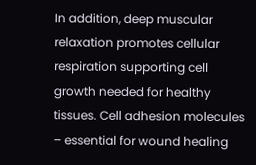In addition, deep muscular relaxation promotes cellular respiration supporting cell growth needed for healthy tissues. Cell adhesion molecules – essential for wound healing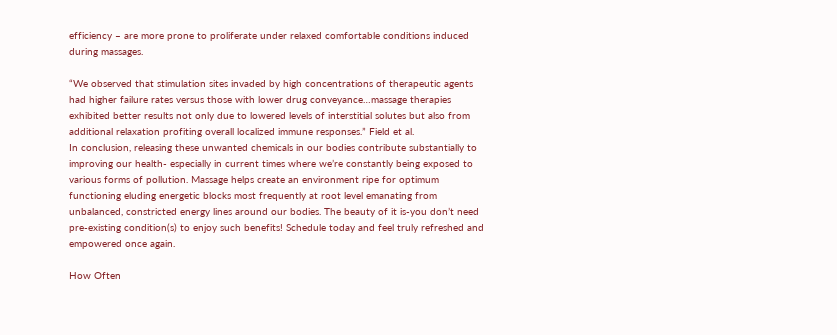efficiency – are more prone to proliferate under relaxed comfortable conditions induced during massages.

“We observed that stimulation sites invaded by high concentrations of therapeutic agents had higher failure rates versus those with lower drug conveyance…massage therapies exhibited better results not only due to lowered levels of interstitial solutes but also from additional relaxation profiting overall localized immune responses.” Field et al.
In conclusion, releasing these unwanted chemicals in our bodies contribute substantially to improving our health- especially in current times where we’re constantly being exposed to various forms of pollution. Massage helps create an environment ripe for optimum functioning eluding energetic blocks most frequently at root level emanating from unbalanced, constricted energy lines around our bodies. The beauty of it is-you don’t need pre-existing condition(s) to enjoy such benefits! Schedule today and feel truly refreshed and empowered once again.

How Often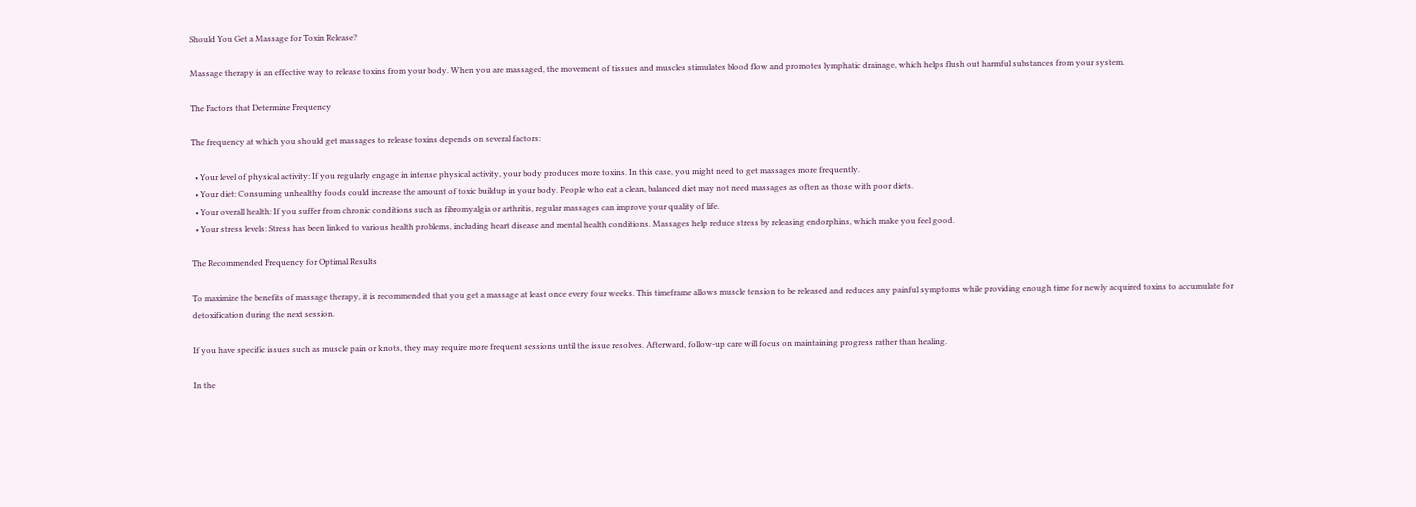Should You Get a Massage for Toxin Release?

Massage therapy is an effective way to release toxins from your body. When you are massaged, the movement of tissues and muscles stimulates blood flow and promotes lymphatic drainage, which helps flush out harmful substances from your system.

The Factors that Determine Frequency

The frequency at which you should get massages to release toxins depends on several factors:

  • Your level of physical activity: If you regularly engage in intense physical activity, your body produces more toxins. In this case, you might need to get massages more frequently.
  • Your diet: Consuming unhealthy foods could increase the amount of toxic buildup in your body. People who eat a clean, balanced diet may not need massages as often as those with poor diets.
  • Your overall health: If you suffer from chronic conditions such as fibromyalgia or arthritis, regular massages can improve your quality of life.
  • Your stress levels: Stress has been linked to various health problems, including heart disease and mental health conditions. Massages help reduce stress by releasing endorphins, which make you feel good.

The Recommended Frequency for Optimal Results

To maximize the benefits of massage therapy, it is recommended that you get a massage at least once every four weeks. This timeframe allows muscle tension to be released and reduces any painful symptoms while providing enough time for newly acquired toxins to accumulate for detoxification during the next session.

If you have specific issues such as muscle pain or knots, they may require more frequent sessions until the issue resolves. Afterward, follow-up care will focus on maintaining progress rather than healing.

In the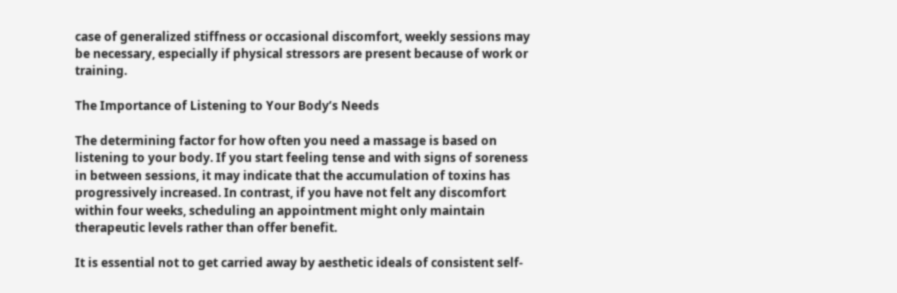case of generalized stiffness or occasional discomfort, weekly sessions may be necessary, especially if physical stressors are present because of work or training.

The Importance of Listening to Your Body’s Needs

The determining factor for how often you need a massage is based on listening to your body. If you start feeling tense and with signs of soreness in between sessions, it may indicate that the accumulation of toxins has progressively increased. In contrast, if you have not felt any discomfort within four weeks, scheduling an appointment might only maintain therapeutic levels rather than offer benefit.

It is essential not to get carried away by aesthetic ideals of consistent self-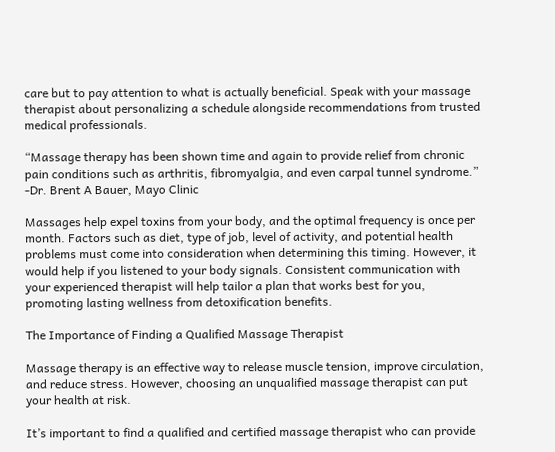care but to pay attention to what is actually beneficial. Speak with your massage therapist about personalizing a schedule alongside recommendations from trusted medical professionals.

“Massage therapy has been shown time and again to provide relief from chronic pain conditions such as arthritis, fibromyalgia, and even carpal tunnel syndrome.” -Dr. Brent A Bauer, Mayo Clinic

Massages help expel toxins from your body, and the optimal frequency is once per month. Factors such as diet, type of job, level of activity, and potential health problems must come into consideration when determining this timing. However, it would help if you listened to your body signals. Consistent communication with your experienced therapist will help tailor a plan that works best for you, promoting lasting wellness from detoxification benefits.

The Importance of Finding a Qualified Massage Therapist

Massage therapy is an effective way to release muscle tension, improve circulation, and reduce stress. However, choosing an unqualified massage therapist can put your health at risk.

It’s important to find a qualified and certified massage therapist who can provide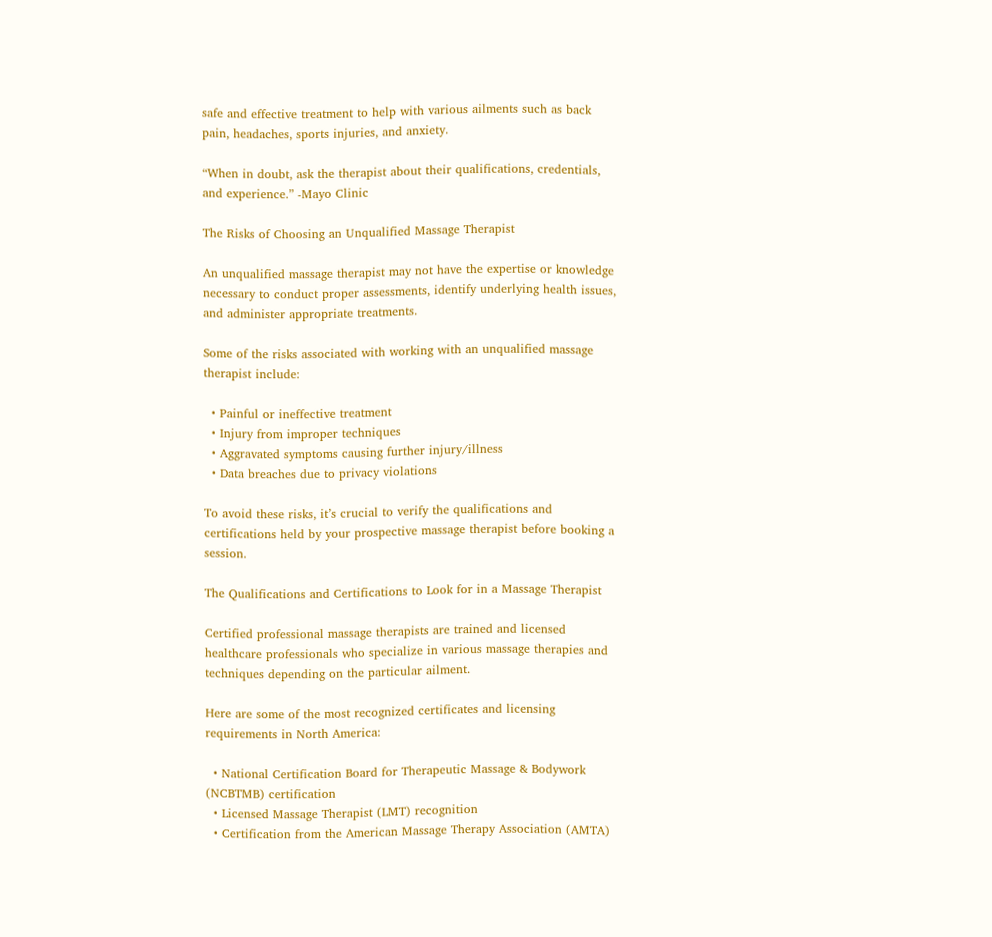safe and effective treatment to help with various ailments such as back pain, headaches, sports injuries, and anxiety.

“When in doubt, ask the therapist about their qualifications, credentials, and experience.” -Mayo Clinic

The Risks of Choosing an Unqualified Massage Therapist

An unqualified massage therapist may not have the expertise or knowledge necessary to conduct proper assessments, identify underlying health issues, and administer appropriate treatments.

Some of the risks associated with working with an unqualified massage therapist include:

  • Painful or ineffective treatment
  • Injury from improper techniques
  • Aggravated symptoms causing further injury/illness
  • Data breaches due to privacy violations

To avoid these risks, it’s crucial to verify the qualifications and certifications held by your prospective massage therapist before booking a session.

The Qualifications and Certifications to Look for in a Massage Therapist

Certified professional massage therapists are trained and licensed healthcare professionals who specialize in various massage therapies and techniques depending on the particular ailment.

Here are some of the most recognized certificates and licensing requirements in North America:

  • National Certification Board for Therapeutic Massage & Bodywork (NCBTMB) certification
  • Licensed Massage Therapist (LMT) recognition
  • Certification from the American Massage Therapy Association (AMTA)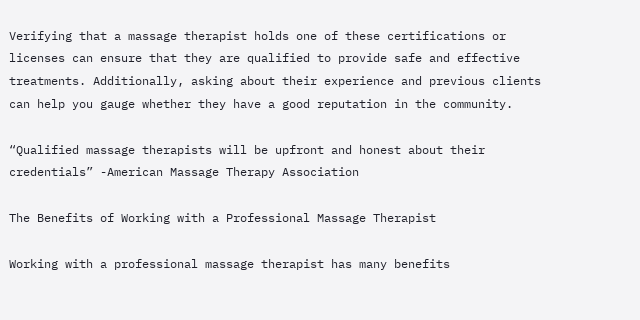Verifying that a massage therapist holds one of these certifications or licenses can ensure that they are qualified to provide safe and effective treatments. Additionally, asking about their experience and previous clients can help you gauge whether they have a good reputation in the community.

“Qualified massage therapists will be upfront and honest about their credentials” -American Massage Therapy Association

The Benefits of Working with a Professional Massage Therapist

Working with a professional massage therapist has many benefits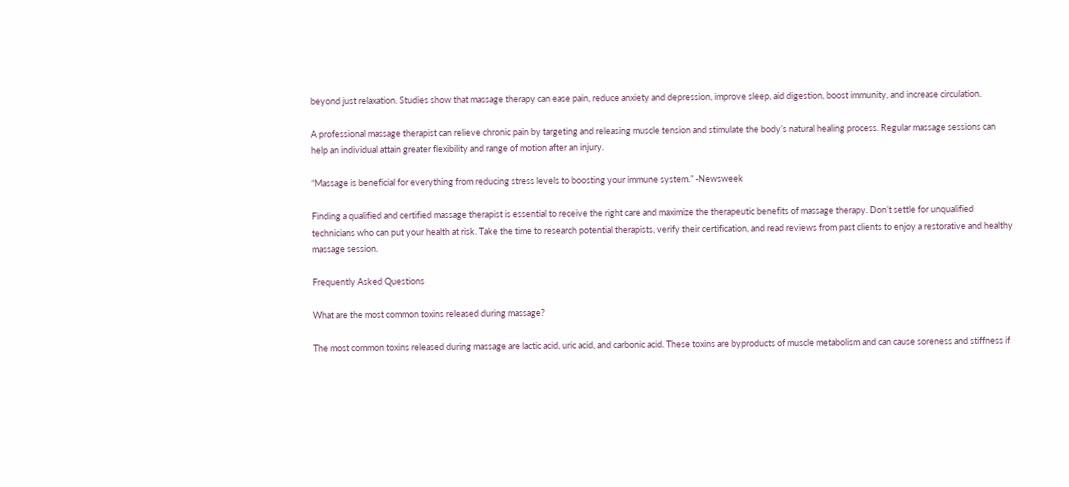beyond just relaxation. Studies show that massage therapy can ease pain, reduce anxiety and depression, improve sleep, aid digestion, boost immunity, and increase circulation.

A professional massage therapist can relieve chronic pain by targeting and releasing muscle tension and stimulate the body’s natural healing process. Regular massage sessions can help an individual attain greater flexibility and range of motion after an injury.

“Massage is beneficial for everything from reducing stress levels to boosting your immune system.” -Newsweek

Finding a qualified and certified massage therapist is essential to receive the right care and maximize the therapeutic benefits of massage therapy. Don’t settle for unqualified technicians who can put your health at risk. Take the time to research potential therapists, verify their certification, and read reviews from past clients to enjoy a restorative and healthy massage session.

Frequently Asked Questions

What are the most common toxins released during massage?

The most common toxins released during massage are lactic acid, uric acid, and carbonic acid. These toxins are byproducts of muscle metabolism and can cause soreness and stiffness if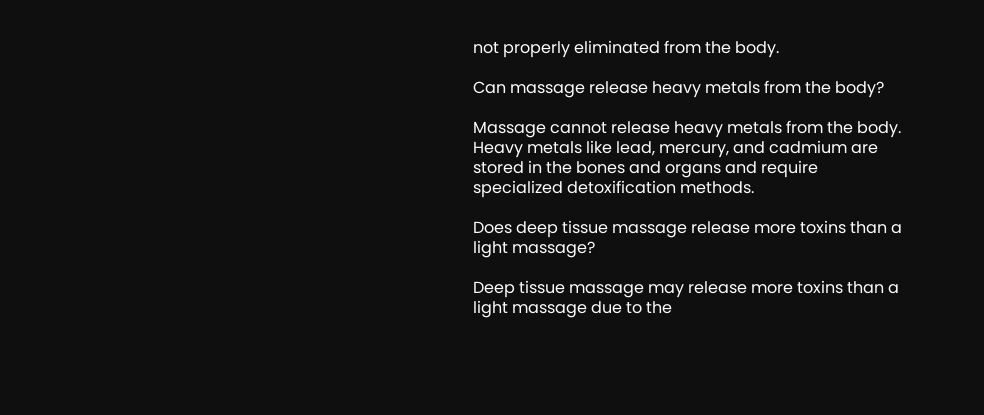not properly eliminated from the body.

Can massage release heavy metals from the body?

Massage cannot release heavy metals from the body. Heavy metals like lead, mercury, and cadmium are stored in the bones and organs and require specialized detoxification methods.

Does deep tissue massage release more toxins than a light massage?

Deep tissue massage may release more toxins than a light massage due to the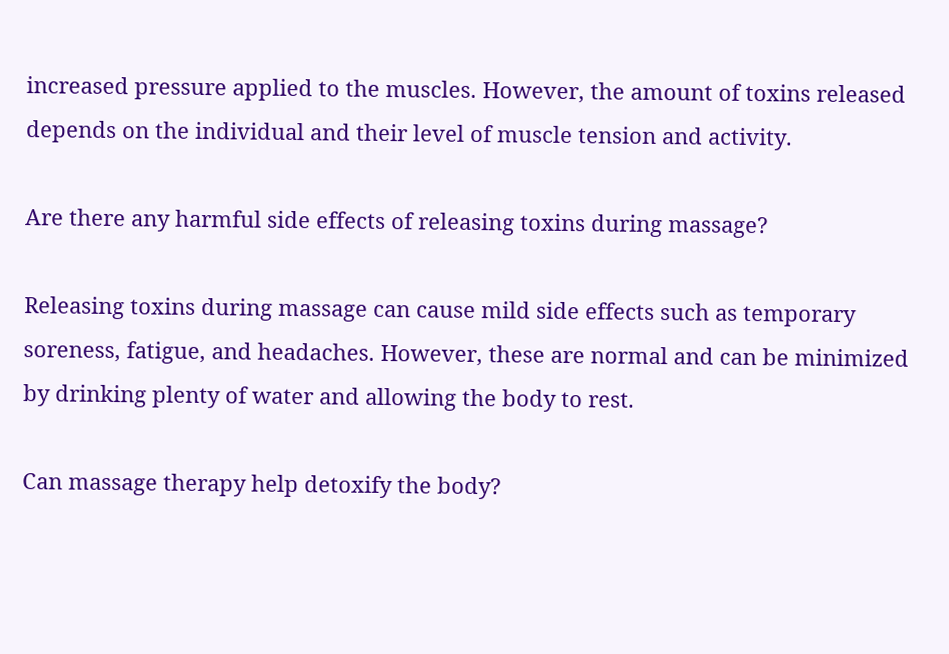increased pressure applied to the muscles. However, the amount of toxins released depends on the individual and their level of muscle tension and activity.

Are there any harmful side effects of releasing toxins during massage?

Releasing toxins during massage can cause mild side effects such as temporary soreness, fatigue, and headaches. However, these are normal and can be minimized by drinking plenty of water and allowing the body to rest.

Can massage therapy help detoxify the body?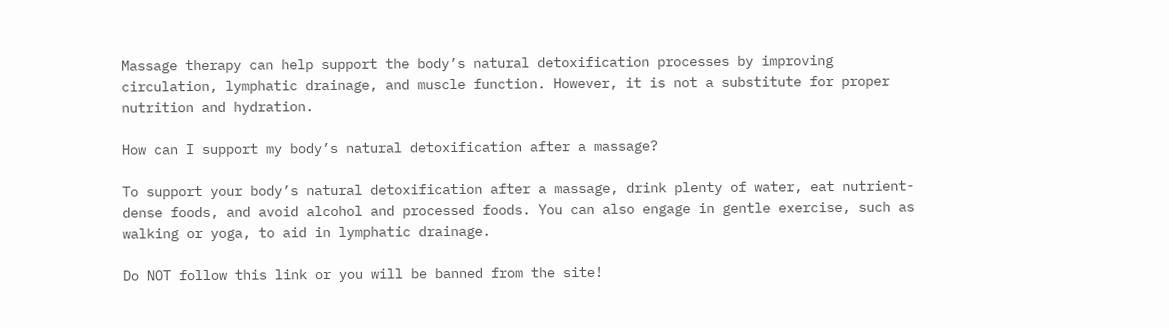Massage therapy can help support the body’s natural detoxification processes by improving circulation, lymphatic drainage, and muscle function. However, it is not a substitute for proper nutrition and hydration.

How can I support my body’s natural detoxification after a massage?

To support your body’s natural detoxification after a massage, drink plenty of water, eat nutrient-dense foods, and avoid alcohol and processed foods. You can also engage in gentle exercise, such as walking or yoga, to aid in lymphatic drainage.

Do NOT follow this link or you will be banned from the site!